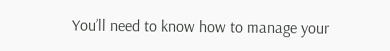You’ll need to know how to manage your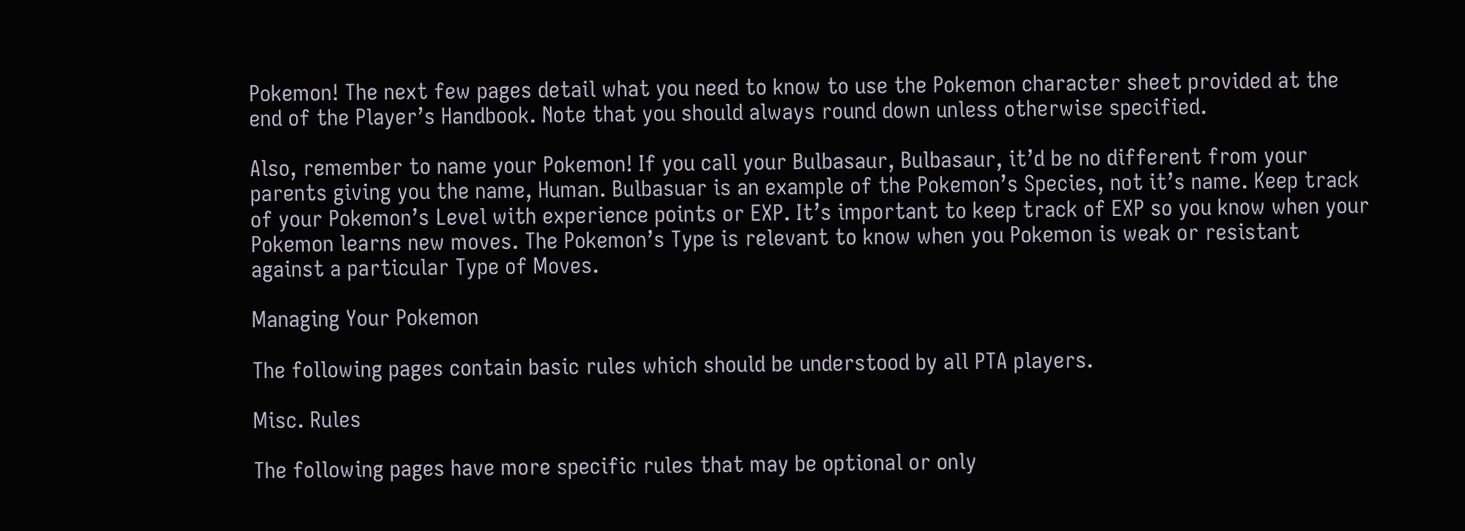Pokemon! The next few pages detail what you need to know to use the Pokemon character sheet provided at the end of the Player’s Handbook. Note that you should always round down unless otherwise specified.

Also, remember to name your Pokemon! If you call your Bulbasaur, Bulbasaur, it’d be no different from your parents giving you the name, Human. Bulbasuar is an example of the Pokemon’s Species, not it’s name. Keep track of your Pokemon’s Level with experience points or EXP. It’s important to keep track of EXP so you know when your Pokemon learns new moves. The Pokemon’s Type is relevant to know when you Pokemon is weak or resistant against a particular Type of Moves.

Managing Your Pokemon

The following pages contain basic rules which should be understood by all PTA players.

Misc. Rules

The following pages have more specific rules that may be optional or only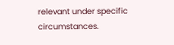relevant under specific circumstances.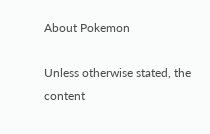About Pokemon

Unless otherwise stated, the content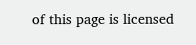of this page is licensed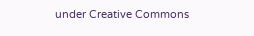under Creative Commons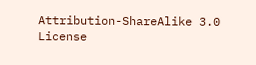Attribution-ShareAlike 3.0 License